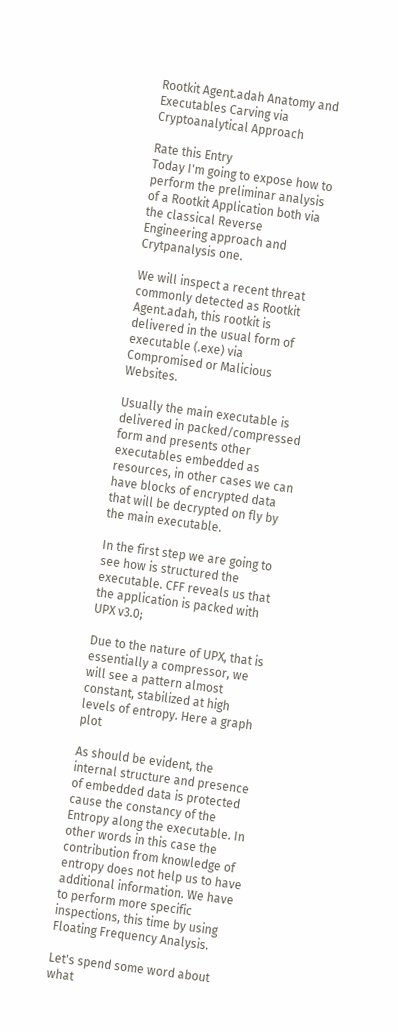Rootkit Agent.adah Anatomy and Executables Carving via Cryptoanalytical Approach

Rate this Entry
Today I'm going to expose how to perform the preliminar analysis of a Rootkit Application both via the classical Reverse Engineering approach and Crytpanalysis one.

We will inspect a recent threat commonly detected as Rootkit Agent.adah, this rootkit is delivered in the usual form of executable (.exe) via Compromised or Malicious Websites.

Usually the main executable is delivered in packed/compressed form and presents other executables embedded as resources, in other cases we can have blocks of encrypted data that will be decrypted on fly by the main executable.

In the first step we are going to see how is structured the executable. CFF reveals us that the application is packed with UPX v3.0;

Due to the nature of UPX, that is essentially a compressor, we will see a pattern almost constant, stabilized at high levels of entropy. Here a graph plot

As should be evident, the internal structure and presence of embedded data is protected cause the constancy of the Entropy along the executable. In other words in this case the contribution from knowledge of entropy does not help us to have additional information. We have to perform more specific inspections, this time by using Floating Frequency Analysis.

Let's spend some word about what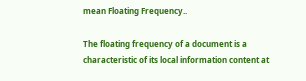mean Floating Frequency..

The floating frequency of a document is a characteristic of its local information content at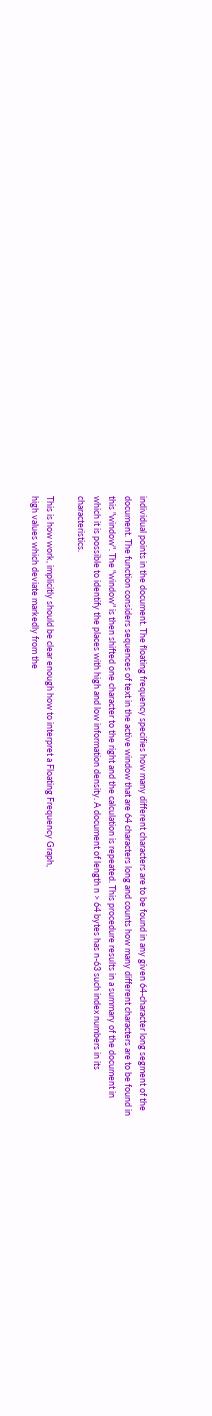individual points in the document. The floating frequency specifies how many different characters are to be found in any given 64-character long segment of the document. The function considers sequences of text in the active window that are 64 characters long and counts how many different characters are to be found in this "window". The "window" is then shifted one character to the right and the calculation is repeated. This procedure results in a summary of the document in which it is possible to identify the places with high and low information density. A document of length n > 64 bytes has n-63 such index numbers in its characteristics.

This is how work, implicitly should be clear enough how to interpret a Floating Frequency Graph,
high values which deviate markedly from the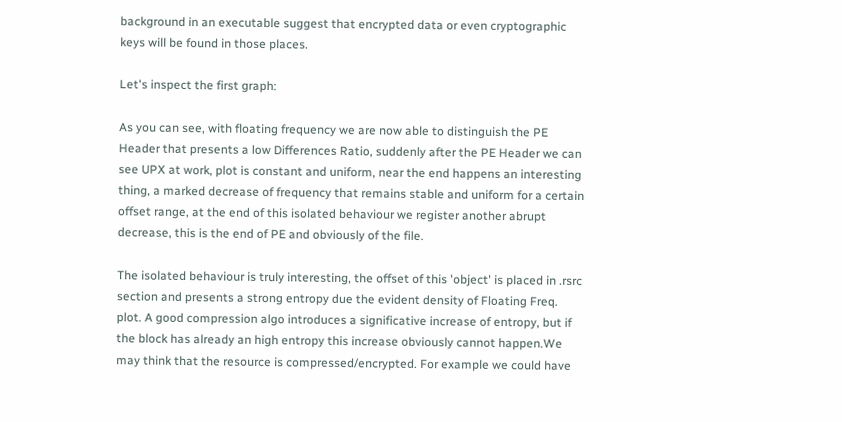background in an executable suggest that encrypted data or even cryptographic keys will be found in those places.

Let's inspect the first graph:

As you can see, with floating frequency we are now able to distinguish the PE Header that presents a low Differences Ratio, suddenly after the PE Header we can see UPX at work, plot is constant and uniform, near the end happens an interesting thing, a marked decrease of frequency that remains stable and uniform for a certain offset range, at the end of this isolated behaviour we register another abrupt decrease, this is the end of PE and obviously of the file.

The isolated behaviour is truly interesting, the offset of this 'object' is placed in .rsrc section and presents a strong entropy due the evident density of Floating Freq. plot. A good compression algo introduces a significative increase of entropy, but if the block has already an high entropy this increase obviously cannot happen.We may think that the resource is compressed/encrypted. For example we could have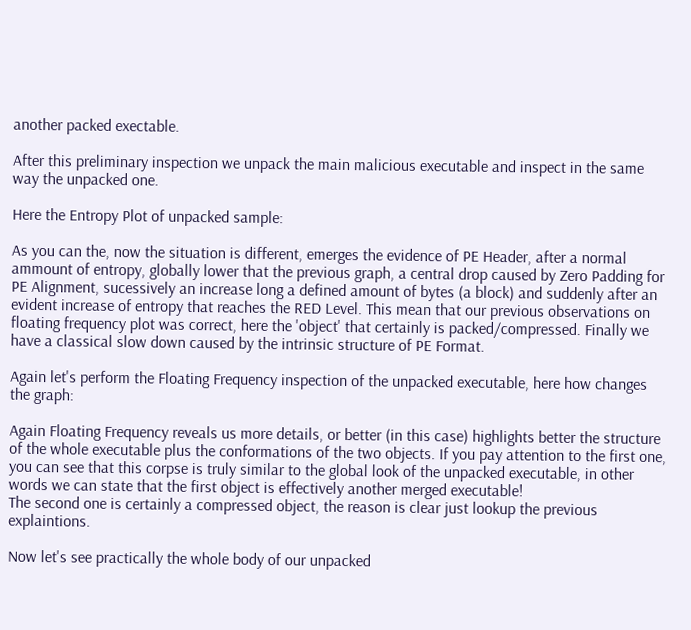another packed exectable.

After this preliminary inspection we unpack the main malicious executable and inspect in the same way the unpacked one.

Here the Entropy Plot of unpacked sample:

As you can the, now the situation is different, emerges the evidence of PE Header, after a normal ammount of entropy, globally lower that the previous graph, a central drop caused by Zero Padding for PE Alignment, sucessively an increase long a defined amount of bytes (a block) and suddenly after an evident increase of entropy that reaches the RED Level. This mean that our previous observations on floating frequency plot was correct, here the 'object' that certainly is packed/compressed. Finally we have a classical slow down caused by the intrinsic structure of PE Format.

Again let's perform the Floating Frequency inspection of the unpacked executable, here how changes the graph:

Again Floating Frequency reveals us more details, or better (in this case) highlights better the structure of the whole executable plus the conformations of the two objects. If you pay attention to the first one, you can see that this corpse is truly similar to the global look of the unpacked executable, in other words we can state that the first object is effectively another merged executable!
The second one is certainly a compressed object, the reason is clear just lookup the previous explaintions.

Now let's see practically the whole body of our unpacked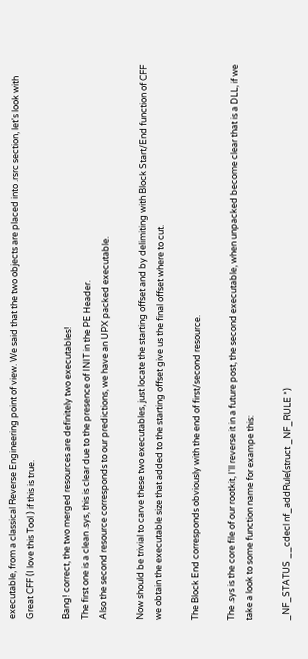executable, from a classical Reverse Engineering point of view. We said that the two objects are placed into .rsrc section, let's look with Great CFF (I love this Tool ) if this is true.

Bang! correct, the two merged resources are definitely two executables!
The first one is a clean .sys, this is clear due to the presence of INIT in the PE Header.
Also the second resource corresponds to our predictions, we have an UPX packed executable.

Now should be trivial to carve these two executables, just locate the starting offset and by delimiting with Block Start/End function of CFF we obtain the executable size that added to the starting offset give us the final offset where to cut.

The Block End corresponds obviously with the end of first/second resource.

The .sys is the core file of our rootkit, I'll reverse it in a future post, the second executable, when unpacked become clear that is a DLL, if we take a look to some function name for exampe this:

_NF_STATUS __cdecl nf_addRule(struct _NF_RULE *)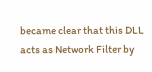became clear that this DLL acts as Network Filter by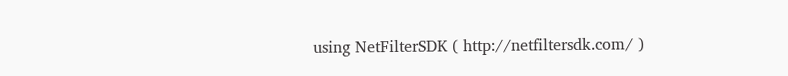using NetFilterSDK ( http://netfiltersdk.com/ )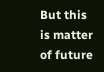But this is matter of future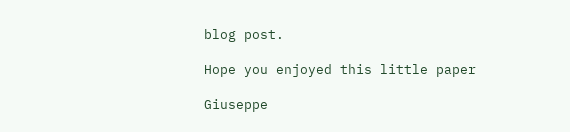blog post.

Hope you enjoyed this little paper

Giuseppe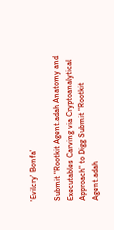'Evilcry' Bonfa'

Submit "Rootkit Agent.adah Anatomy and Executables Carving via Cryptoanalytical Approach" to Digg Submit "Rootkit Agent.adah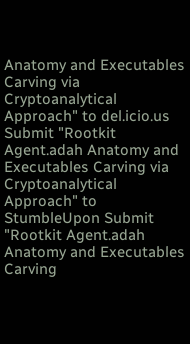Anatomy and Executables Carving via Cryptoanalytical Approach" to del.icio.us Submit "Rootkit Agent.adah Anatomy and Executables Carving via Cryptoanalytical Approach" to StumbleUpon Submit "Rootkit Agent.adah Anatomy and Executables Carving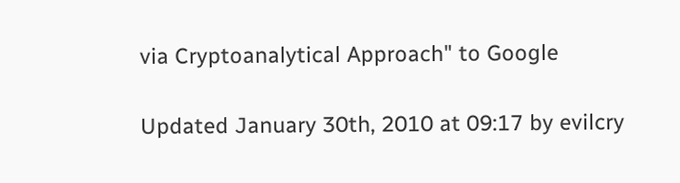via Cryptoanalytical Approach" to Google

Updated January 30th, 2010 at 09:17 by evilcry